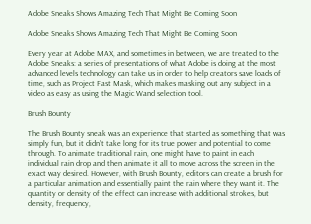Adobe Sneaks Shows Amazing Tech That Might Be Coming Soon

Adobe Sneaks Shows Amazing Tech That Might Be Coming Soon

Every year at Adobe MAX, and sometimes in between, we are treated to the Adobe Sneaks: a series of presentations of what Adobe is doing at the most advanced levels technology can take us in order to help creators save loads of time, such as Project Fast Mask, which makes masking out any subject in a video as easy as using the Magic Wand selection tool.

Brush Bounty

The Brush Bounty sneak was an experience that started as something that was simply fun, but it didn’t take long for its true power and potential to come through. To animate traditional rain, one might have to paint in each individual rain drop and then animate it all to move across the screen in the exact way desired. However, with Brush Bounty, editors can create a brush for a particular animation and essentially paint the rain where they want it. The quantity or density of the effect can increase with additional strokes, but density, frequency,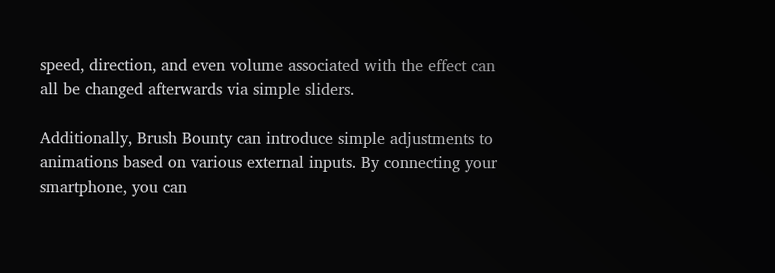speed, direction, and even volume associated with the effect can all be changed afterwards via simple sliders.

Additionally, Brush Bounty can introduce simple adjustments to animations based on various external inputs. By connecting your smartphone, you can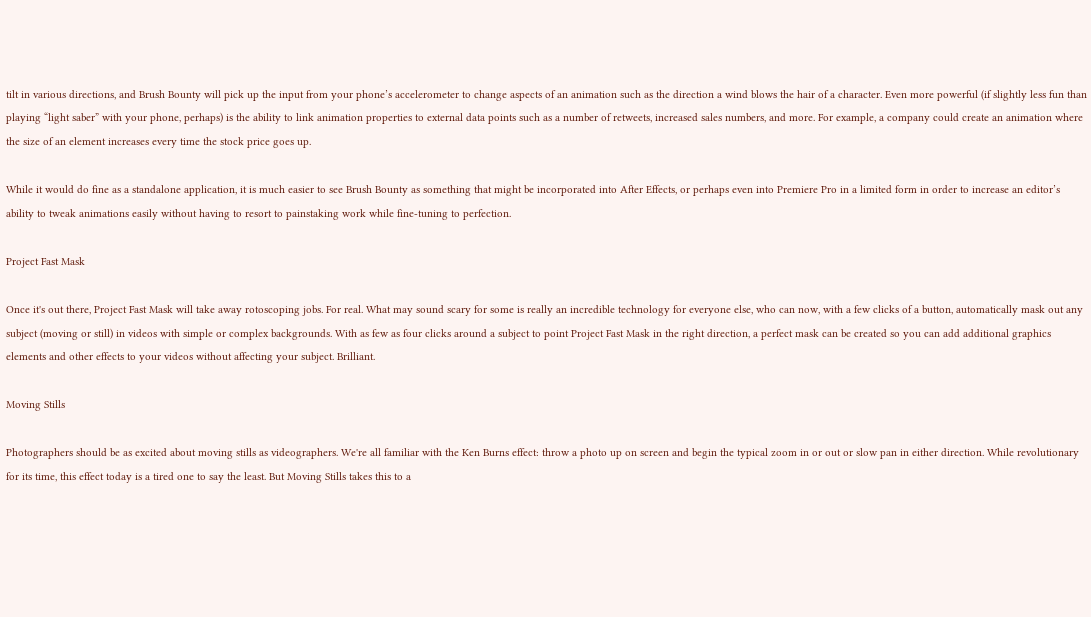tilt in various directions, and Brush Bounty will pick up the input from your phone’s accelerometer to change aspects of an animation such as the direction a wind blows the hair of a character. Even more powerful (if slightly less fun than playing “light saber” with your phone, perhaps) is the ability to link animation properties to external data points such as a number of retweets, increased sales numbers, and more. For example, a company could create an animation where the size of an element increases every time the stock price goes up.

While it would do fine as a standalone application, it is much easier to see Brush Bounty as something that might be incorporated into After Effects, or perhaps even into Premiere Pro in a limited form in order to increase an editor’s ability to tweak animations easily without having to resort to painstaking work while fine-tuning to perfection.

Project Fast Mask

Once it's out there, Project Fast Mask will take away rotoscoping jobs. For real. What may sound scary for some is really an incredible technology for everyone else, who can now, with a few clicks of a button, automatically mask out any subject (moving or still) in videos with simple or complex backgrounds. With as few as four clicks around a subject to point Project Fast Mask in the right direction, a perfect mask can be created so you can add additional graphics elements and other effects to your videos without affecting your subject. Brilliant.

Moving Stills

Photographers should be as excited about moving stills as videographers. We're all familiar with the Ken Burns effect: throw a photo up on screen and begin the typical zoom in or out or slow pan in either direction. While revolutionary for its time, this effect today is a tired one to say the least. But Moving Stills takes this to a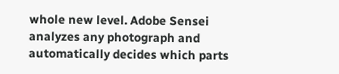whole new level. Adobe Sensei analyzes any photograph and automatically decides which parts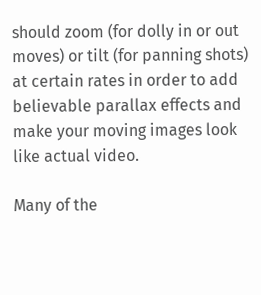should zoom (for dolly in or out moves) or tilt (for panning shots) at certain rates in order to add believable parallax effects and make your moving images look like actual video.

Many of the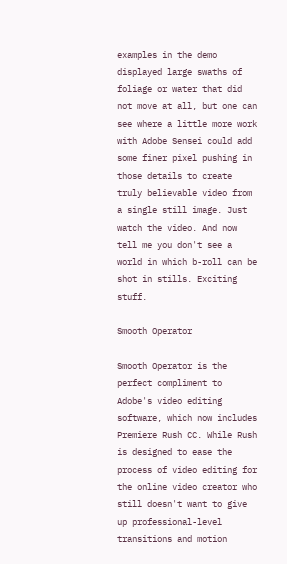examples in the demo displayed large swaths of foliage or water that did not move at all, but one can see where a little more work with Adobe Sensei could add some finer pixel pushing in those details to create truly believable video from a single still image. Just watch the video. And now tell me you don't see a world in which b-roll can be shot in stills. Exciting stuff.

Smooth Operator

Smooth Operator is the perfect compliment to Adobe's video editing software, which now includes Premiere Rush CC. While Rush is designed to ease the process of video editing for the online video creator who still doesn't want to give up professional-level transitions and motion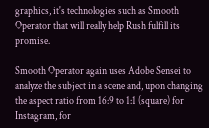graphics, it's technologies such as Smooth Operator that will really help Rush fulfill its promise.

Smooth Operator again uses Adobe Sensei to analyze the subject in a scene and, upon changing the aspect ratio from 16:9 to 1:1 (square) for Instagram, for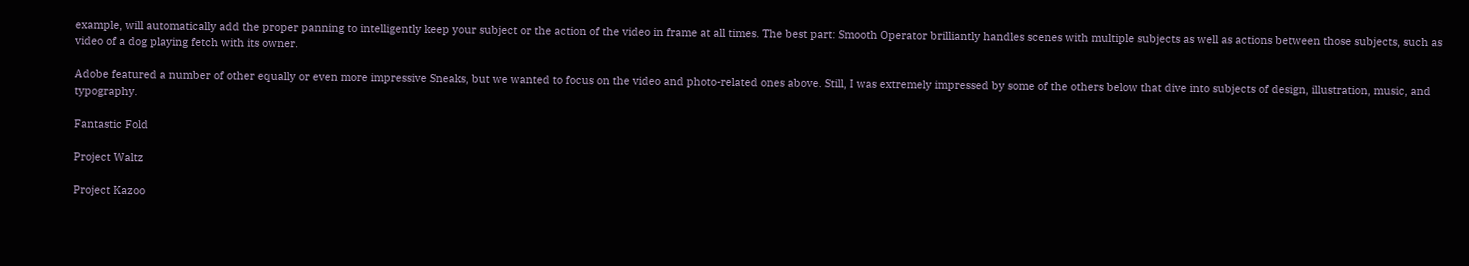example, will automatically add the proper panning to intelligently keep your subject or the action of the video in frame at all times. The best part: Smooth Operator brilliantly handles scenes with multiple subjects as well as actions between those subjects, such as video of a dog playing fetch with its owner.

Adobe featured a number of other equally or even more impressive Sneaks, but we wanted to focus on the video and photo-related ones above. Still, I was extremely impressed by some of the others below that dive into subjects of design, illustration, music, and typography.

Fantastic Fold

Project Waltz

Project Kazoo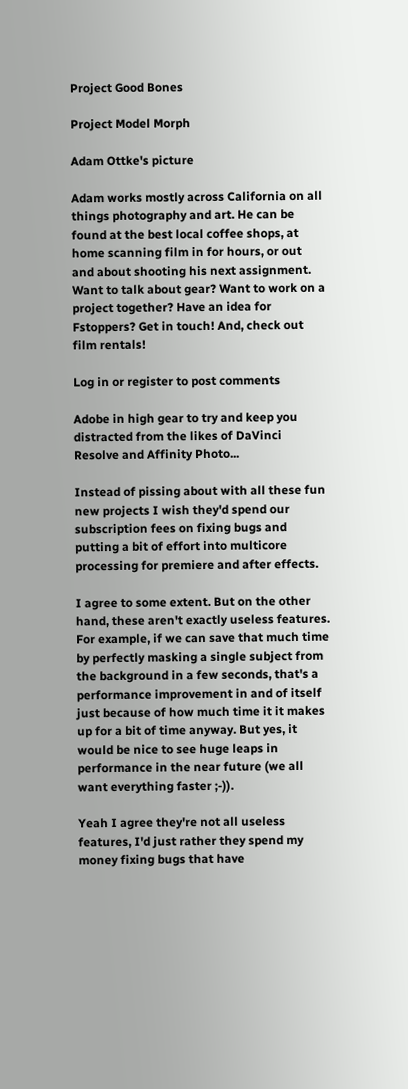Project Good Bones

Project Model Morph

Adam Ottke's picture

Adam works mostly across California on all things photography and art. He can be found at the best local coffee shops, at home scanning film in for hours, or out and about shooting his next assignment. Want to talk about gear? Want to work on a project together? Have an idea for Fstoppers? Get in touch! And, check out film rentals!

Log in or register to post comments

Adobe in high gear to try and keep you distracted from the likes of DaVinci Resolve and Affinity Photo...

Instead of pissing about with all these fun new projects I wish they'd spend our subscription fees on fixing bugs and putting a bit of effort into multicore processing for premiere and after effects.

I agree to some extent. But on the other hand, these aren't exactly useless features. For example, if we can save that much time by perfectly masking a single subject from the background in a few seconds, that's a performance improvement in and of itself just because of how much time it it makes up for a bit of time anyway. But yes, it would be nice to see huge leaps in performance in the near future (we all want everything faster ;-)).

Yeah I agree they're not all useless features, I'd just rather they spend my money fixing bugs that have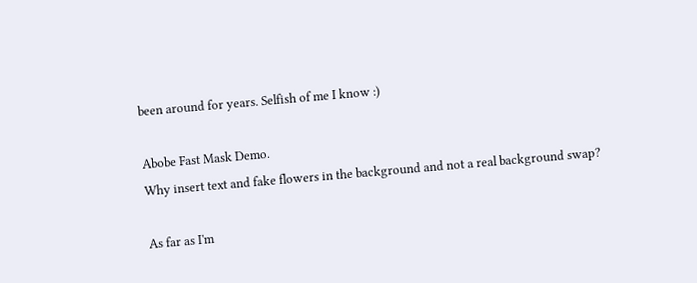been around for years. Selfish of me I know :)

Abobe Fast Mask Demo.
Why insert text and fake flowers in the background and not a real background swap?

As far as I'm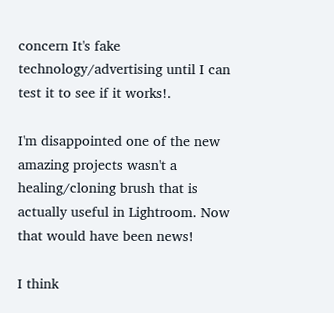concern It's fake technology/advertising until I can test it to see if it works!.

I'm disappointed one of the new amazing projects wasn't a healing/cloning brush that is actually useful in Lightroom. Now that would have been news!

I think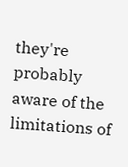they're probably aware of the limitations of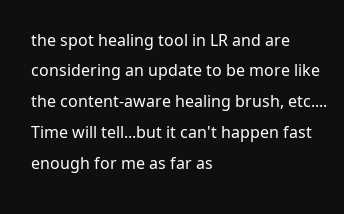the spot healing tool in LR and are considering an update to be more like the content-aware healing brush, etc.... Time will tell...but it can't happen fast enough for me as far as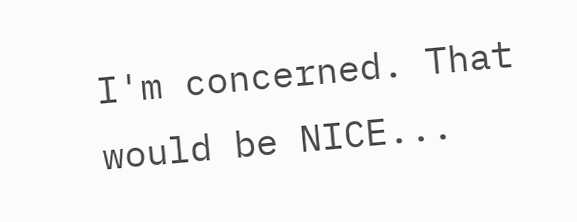I'm concerned. That would be NICE...